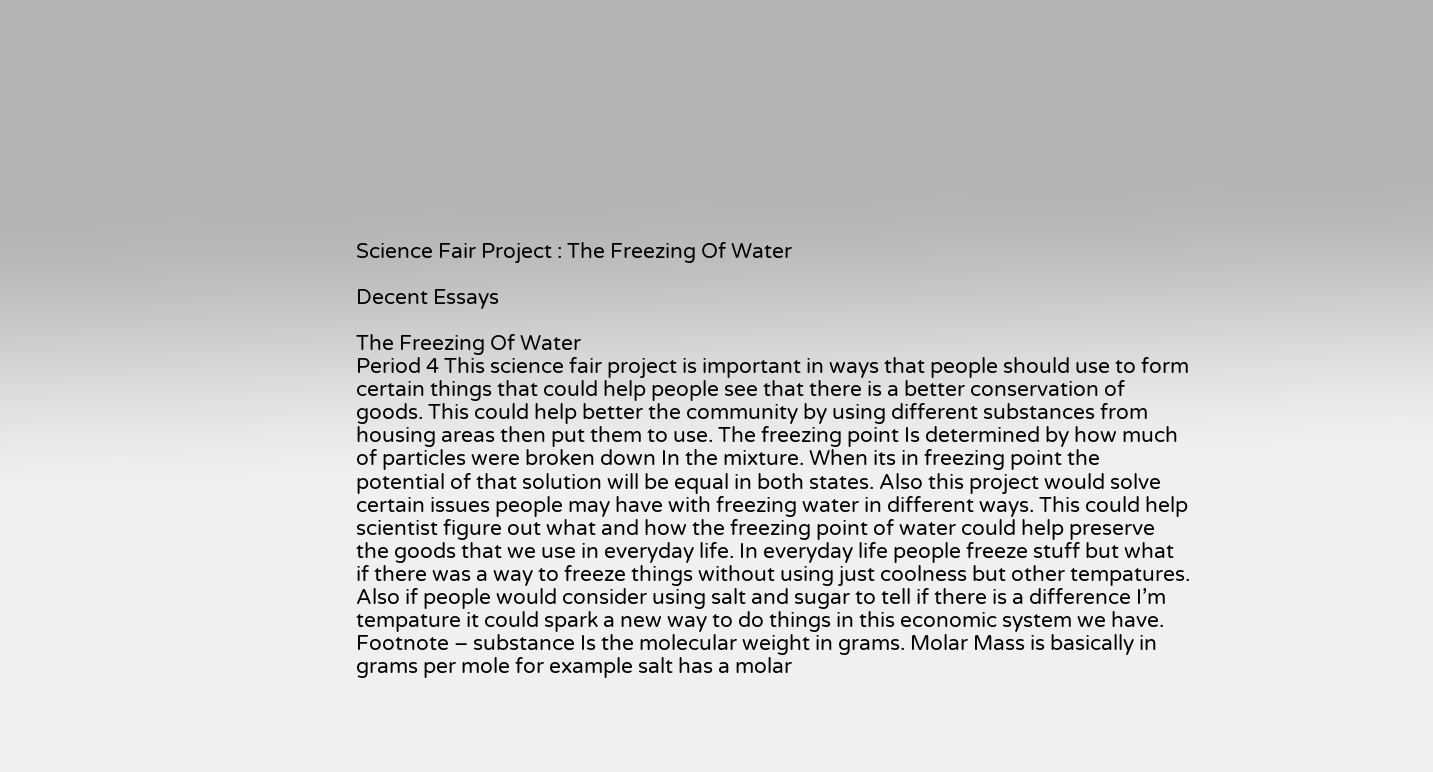Science Fair Project : The Freezing Of Water

Decent Essays

The Freezing Of Water
Period 4 This science fair project is important in ways that people should use to form certain things that could help people see that there is a better conservation of goods. This could help better the community by using different substances from housing areas then put them to use. The freezing point Is determined by how much of particles were broken down In the mixture. When its in freezing point the potential of that solution will be equal in both states. Also this project would solve certain issues people may have with freezing water in different ways. This could help scientist figure out what and how the freezing point of water could help preserve the goods that we use in everyday life. In everyday life people freeze stuff but what if there was a way to freeze things without using just coolness but other tempatures. Also if people would consider using salt and sugar to tell if there is a difference I’m tempature it could spark a new way to do things in this economic system we have. Footnote – substance Is the molecular weight in grams. Molar Mass is basically in grams per mole for example salt has a molar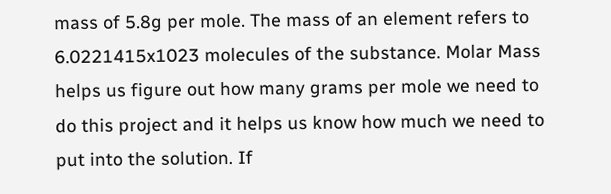mass of 5.8g per mole. The mass of an element refers to 6.0221415x1023 molecules of the substance. Molar Mass helps us figure out how many grams per mole we need to do this project and it helps us know how much we need to put into the solution. If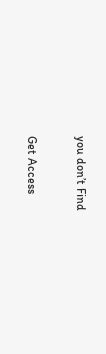you don’t Find

Get Access